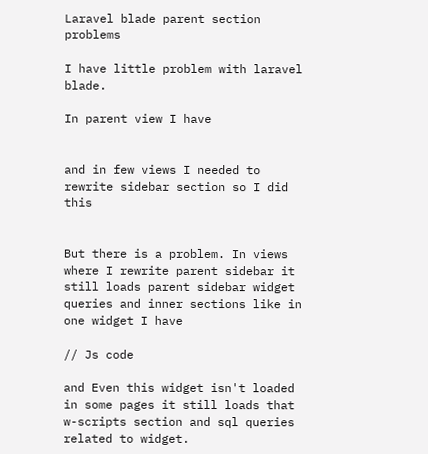Laravel blade parent section problems

I have little problem with laravel blade.

In parent view I have


and in few views I needed to rewrite sidebar section so I did this


But there is a problem. In views where I rewrite parent sidebar it still loads parent sidebar widget queries and inner sections like in one widget I have

// Js code

and Even this widget isn't loaded in some pages it still loads that w-scripts section and sql queries related to widget.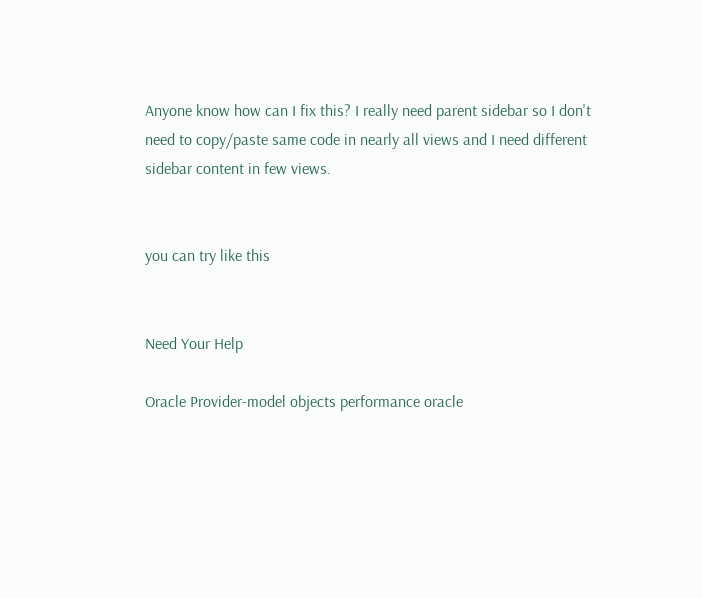Anyone know how can I fix this? I really need parent sidebar so I don't need to copy/paste same code in nearly all views and I need different sidebar content in few views.


you can try like this


Need Your Help

Oracle Provider-model objects performance oracle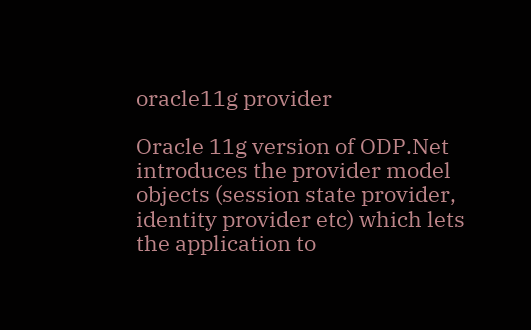oracle11g provider

Oracle 11g version of ODP.Net introduces the provider model objects (session state provider, identity provider etc) which lets the application to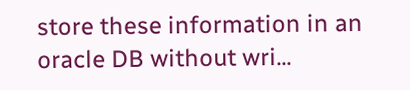store these information in an oracle DB without wri...